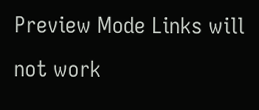Preview Mode Links will not work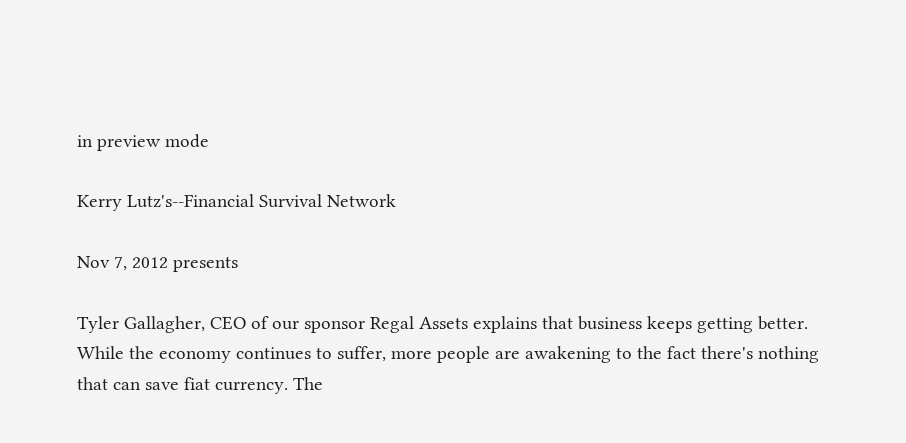in preview mode

Kerry Lutz's--Financial Survival Network

Nov 7, 2012 presents

Tyler Gallagher, CEO of our sponsor Regal Assets explains that business keeps getting better. While the economy continues to suffer, more people are awakening to the fact there's nothing that can save fiat currency. The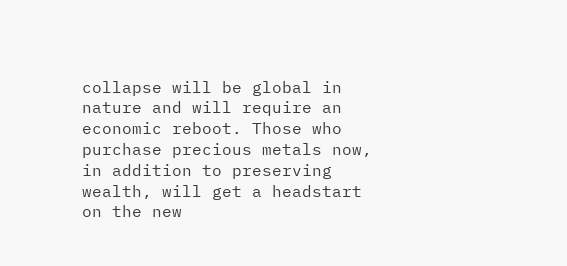collapse will be global in nature and will require an economic reboot. Those who purchase precious metals now, in addition to preserving wealth, will get a headstart on the new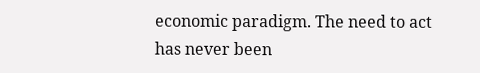economic paradigm. The need to act has never been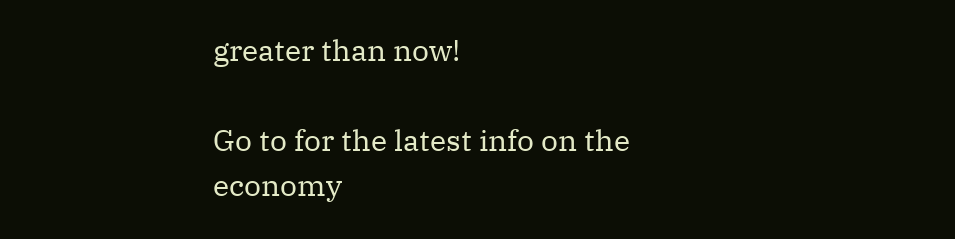greater than now!

Go to for the latest info on the economy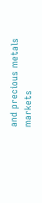and precious metals markets